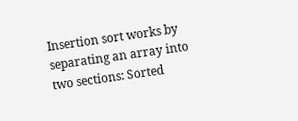Insertion sort works by separating an array into two sections: Sorted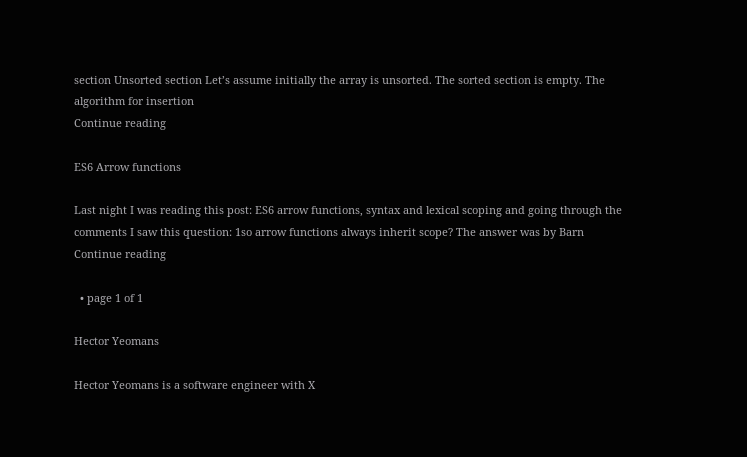section Unsorted section Let’s assume initially the array is unsorted. The sorted section is empty. The algorithm for insertion
Continue reading

ES6 Arrow functions

Last night I was reading this post: ES6 arrow functions, syntax and lexical scoping and going through the comments I saw this question: 1so arrow functions always inherit scope? The answer was by Barn
Continue reading

  • page 1 of 1

Hector Yeomans

Hector Yeomans is a software engineer with X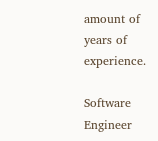amount of years of experience.

Software Engineer